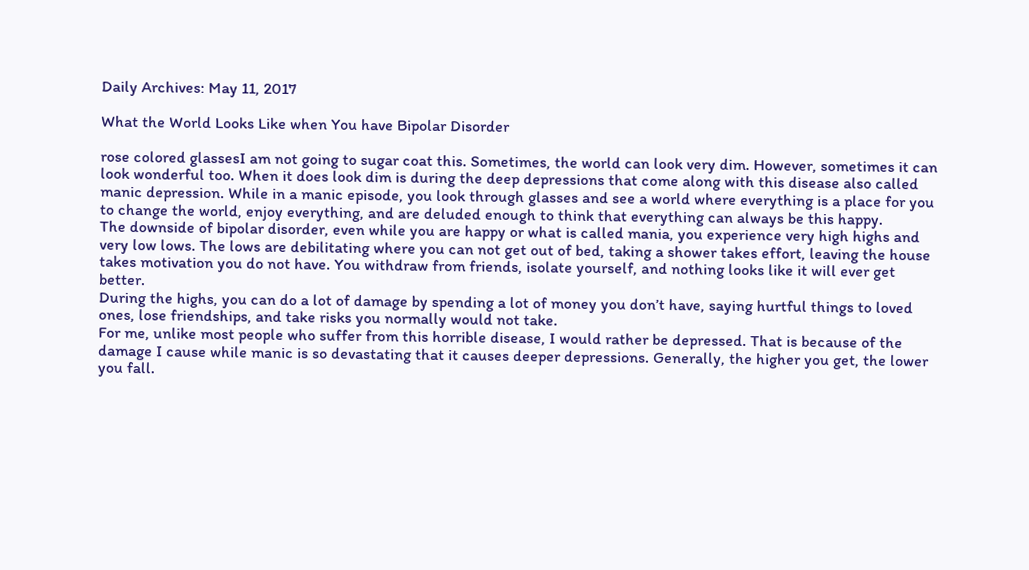Daily Archives: May 11, 2017

What the World Looks Like when You have Bipolar Disorder

rose colored glassesI am not going to sugar coat this. Sometimes, the world can look very dim. However, sometimes it can look wonderful too. When it does look dim is during the deep depressions that come along with this disease also called manic depression. While in a manic episode, you look through glasses and see a world where everything is a place for you to change the world, enjoy everything, and are deluded enough to think that everything can always be this happy.
The downside of bipolar disorder, even while you are happy or what is called mania, you experience very high highs and very low lows. The lows are debilitating where you can not get out of bed, taking a shower takes effort, leaving the house takes motivation you do not have. You withdraw from friends, isolate yourself, and nothing looks like it will ever get better.
During the highs, you can do a lot of damage by spending a lot of money you don’t have, saying hurtful things to loved ones, lose friendships, and take risks you normally would not take.
For me, unlike most people who suffer from this horrible disease, I would rather be depressed. That is because of the damage I cause while manic is so devastating that it causes deeper depressions. Generally, the higher you get, the lower you fall.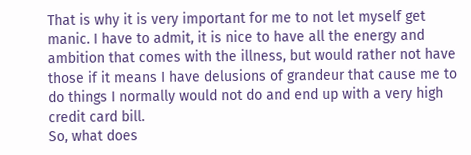That is why it is very important for me to not let myself get manic. I have to admit, it is nice to have all the energy and ambition that comes with the illness, but would rather not have those if it means I have delusions of grandeur that cause me to do things I normally would not do and end up with a very high credit card bill.
So, what does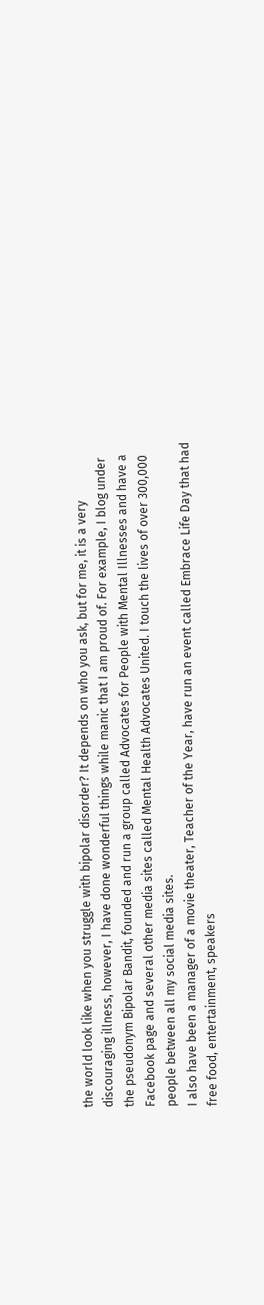the world look like when you struggle with bipolar disorder? It depends on who you ask, but for me, it is a very discouraging illness, however, I have done wonderful things while manic that I am proud of. For example, I blog under the pseudonym Bipolar Bandit, founded and run a group called Advocates for People with Mental Illnesses and have a Facebook page and several other media sites called Mental Health Advocates United. I touch the lives of over 300,000 people between all my social media sites.
I also have been a manager of a movie theater, Teacher of the Year, have run an event called Embrace Life Day that had free food, entertainment, speakers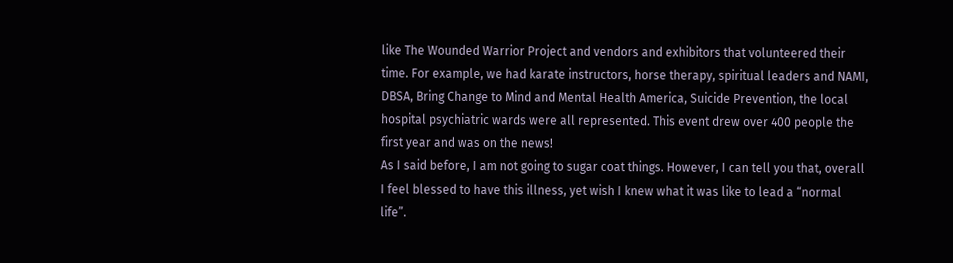like The Wounded Warrior Project and vendors and exhibitors that volunteered their time. For example, we had karate instructors, horse therapy, spiritual leaders and NAMI, DBSA, Bring Change to Mind and Mental Health America, Suicide Prevention, the local hospital psychiatric wards were all represented. This event drew over 400 people the first year and was on the news!
As I said before, I am not going to sugar coat things. However, I can tell you that, overall I feel blessed to have this illness, yet wish I knew what it was like to lead a “normal life”.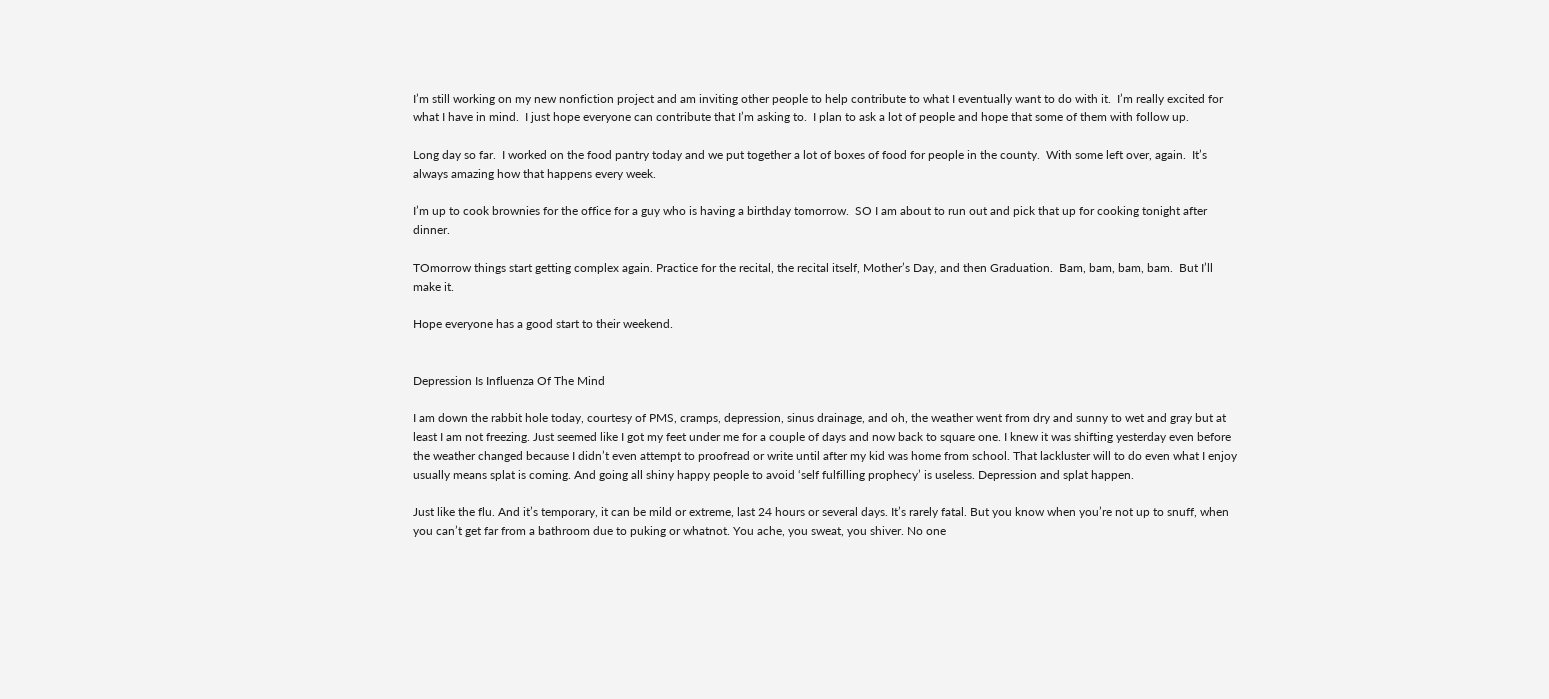I’m still working on my new nonfiction project and am inviting other people to help contribute to what I eventually want to do with it.  I’m really excited for what I have in mind.  I just hope everyone can contribute that I’m asking to.  I plan to ask a lot of people and hope that some of them with follow up.

Long day so far.  I worked on the food pantry today and we put together a lot of boxes of food for people in the county.  With some left over, again.  It’s always amazing how that happens every week.

I’m up to cook brownies for the office for a guy who is having a birthday tomorrow.  SO I am about to run out and pick that up for cooking tonight after dinner.

TOmorrow things start getting complex again. Practice for the recital, the recital itself, Mother’s Day, and then Graduation.  Bam, bam, bam, bam.  But I’ll make it.

Hope everyone has a good start to their weekend.


Depression Is Influenza Of The Mind

I am down the rabbit hole today, courtesy of PMS, cramps, depression, sinus drainage, and oh, the weather went from dry and sunny to wet and gray but at least I am not freezing. Just seemed like I got my feet under me for a couple of days and now back to square one. I knew it was shifting yesterday even before the weather changed because I didn’t even attempt to proofread or write until after my kid was home from school. That lackluster will to do even what I enjoy usually means splat is coming. And going all shiny happy people to avoid ‘self fulfilling prophecy’ is useless. Depression and splat happen.

Just like the flu. And it’s temporary, it can be mild or extreme, last 24 hours or several days. It’s rarely fatal. But you know when you’re not up to snuff, when you can’t get far from a bathroom due to puking or whatnot. You ache, you sweat, you shiver. No one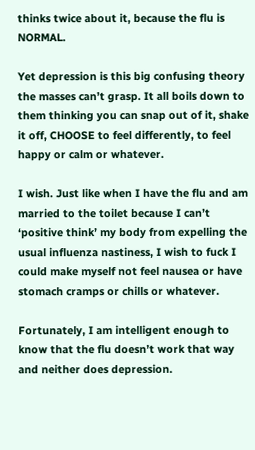thinks twice about it, because the flu is NORMAL.

Yet depression is this big confusing theory the masses can’t grasp. It all boils down to them thinking you can snap out of it, shake it off, CHOOSE to feel differently, to feel happy or calm or whatever.

I wish. Just like when I have the flu and am married to the toilet because I can’t ‘positive think’ my body from expelling the usual influenza nastiness, I wish to fuck I could make myself not feel nausea or have stomach cramps or chills or whatever.

Fortunately, I am intelligent enough to know that the flu doesn’t work that way and neither does depression.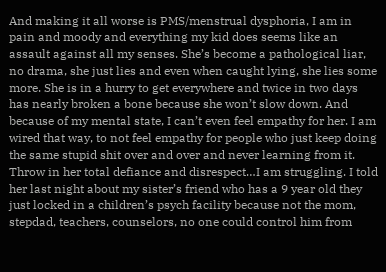And making it all worse is PMS/menstrual dysphoria, I am in pain and moody and everything my kid does seems like an assault against all my senses. She’s become a pathological liar, no drama, she just lies and even when caught lying, she lies some more. She is in a hurry to get everywhere and twice in two days has nearly broken a bone because she won’t slow down. And because of my mental state, I can’t even feel empathy for her. I am wired that way, to not feel empathy for people who just keep doing the same stupid shit over and over and never learning from it. Throw in her total defiance and disrespect…I am struggling. I told her last night about my sister’s friend who has a 9 year old they just locked in a children’s psych facility because not the mom, stepdad, teachers, counselors, no one could control him from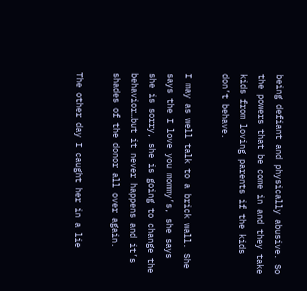being defiant and physically abusive. So the powers that be come in and they take kids from loving parents if the kids don’t behave.

I may as well talk to a brick wall. She says the I love you mommy’s, she says she is sorry, she is going to change the behavior…but it never happens and it’s shades of the donor all over again.

The other day I caught her in a lie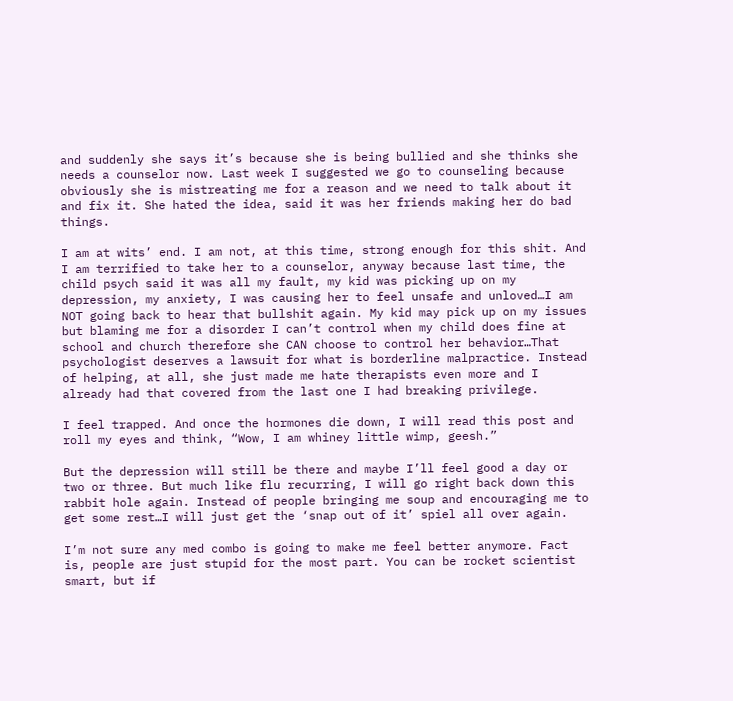and suddenly she says it’s because she is being bullied and she thinks she needs a counselor now. Last week I suggested we go to counseling because obviously she is mistreating me for a reason and we need to talk about it and fix it. She hated the idea, said it was her friends making her do bad things.

I am at wits’ end. I am not, at this time, strong enough for this shit. And I am terrified to take her to a counselor, anyway because last time, the child psych said it was all my fault, my kid was picking up on my depression, my anxiety, I was causing her to feel unsafe and unloved…I am NOT going back to hear that bullshit again. My kid may pick up on my issues but blaming me for a disorder I can’t control when my child does fine at school and church therefore she CAN choose to control her behavior…That psychologist deserves a lawsuit for what is borderline malpractice. Instead of helping, at all, she just made me hate therapists even more and I already had that covered from the last one I had breaking privilege.

I feel trapped. And once the hormones die down, I will read this post and roll my eyes and think, “Wow, I am whiney little wimp, geesh.”

But the depression will still be there and maybe I’ll feel good a day or two or three. But much like flu recurring, I will go right back down this rabbit hole again. Instead of people bringing me soup and encouraging me to get some rest…I will just get the ‘snap out of it’ spiel all over again.

I’m not sure any med combo is going to make me feel better anymore. Fact is, people are just stupid for the most part. You can be rocket scientist smart, but if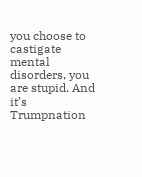you choose to castigate mental disorders, you are stupid. And it’s Trumpnation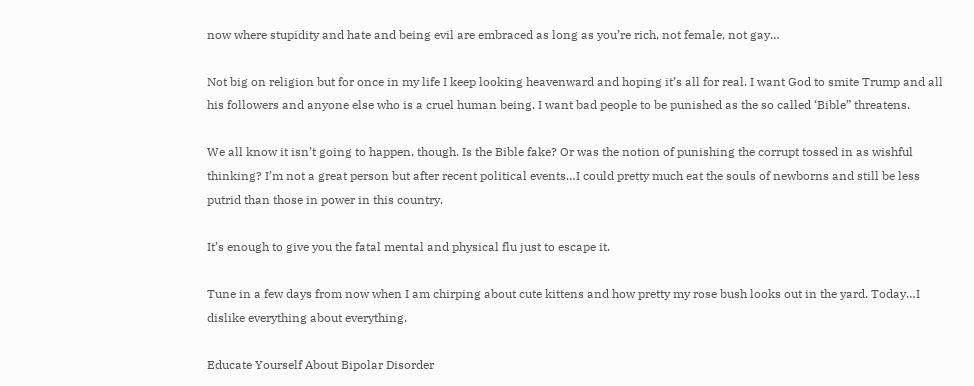now where stupidity and hate and being evil are embraced as long as you’re rich, not female, not gay…

Not big on religion but for once in my life I keep looking heavenward and hoping it’s all for real. I want God to smite Trump and all his followers and anyone else who is a cruel human being. I want bad people to be punished as the so called ‘Bible” threatens.

We all know it isn’t going to happen, though. Is the Bible fake? Or was the notion of punishing the corrupt tossed in as wishful thinking? I’m not a great person but after recent political events…I could pretty much eat the souls of newborns and still be less putrid than those in power in this country.

It’s enough to give you the fatal mental and physical flu just to escape it.

Tune in a few days from now when I am chirping about cute kittens and how pretty my rose bush looks out in the yard. Today…I dislike everything about everything.

Educate Yourself About Bipolar Disorder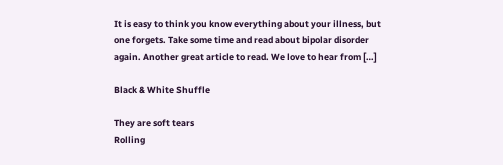It is easy to think you know everything about your illness, but one forgets. Take some time and read about bipolar disorder again. Another great article to read. We love to hear from […]

Black & White Shuffle

They are soft tears
Rolling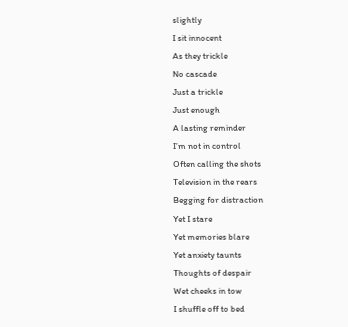slightly
I sit innocent
As they trickle
No cascade
Just a trickle
Just enough
A lasting reminder
I’m not in control
Often calling the shots
Television in the rears
Begging for distraction
Yet I stare
Yet memories blare
Yet anxiety taunts
Thoughts of despair
Wet cheeks in tow
I shuffle off to bed